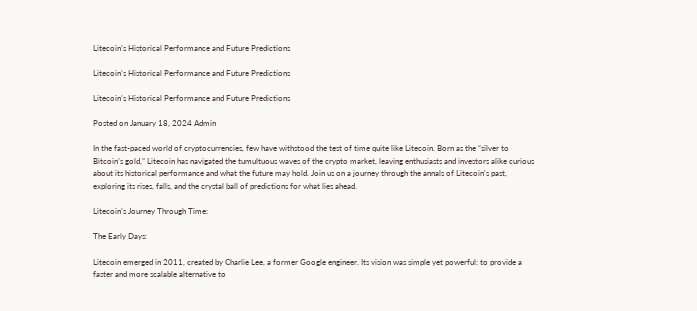Litecoin’s Historical Performance and Future Predictions

Litecoin’s Historical Performance and Future Predictions

Litecoin’s Historical Performance and Future Predictions

Posted on January 18, 2024 Admin

In the fast-paced world of cryptocurrencies, few have withstood the test of time quite like Litecoin. Born as the “silver to Bitcoin’s gold,” Litecoin has navigated the tumultuous waves of the crypto market, leaving enthusiasts and investors alike curious about its historical performance and what the future may hold. Join us on a journey through the annals of Litecoin’s past, exploring its rises, falls, and the crystal ball of predictions for what lies ahead.

Litecoin’s Journey Through Time:

The Early Days:

Litecoin emerged in 2011, created by Charlie Lee, a former Google engineer. Its vision was simple yet powerful: to provide a faster and more scalable alternative to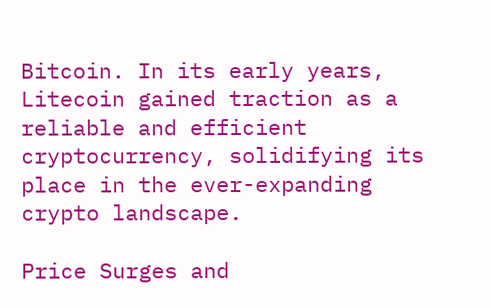Bitcoin. In its early years, Litecoin gained traction as a reliable and efficient cryptocurrency, solidifying its place in the ever-expanding crypto landscape.

Price Surges and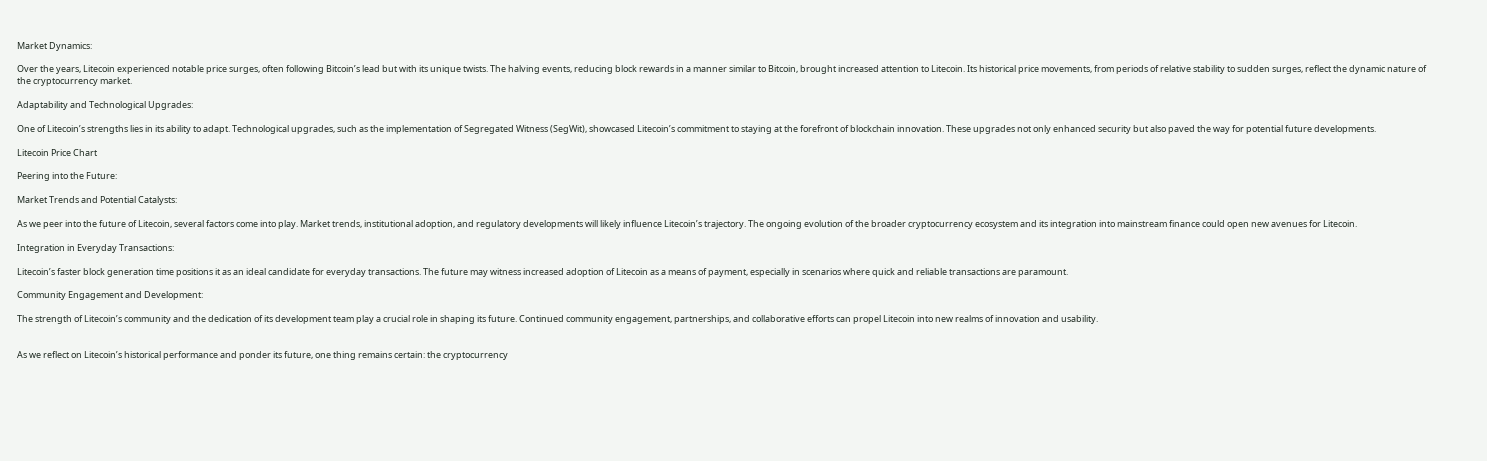Market Dynamics:

Over the years, Litecoin experienced notable price surges, often following Bitcoin’s lead but with its unique twists. The halving events, reducing block rewards in a manner similar to Bitcoin, brought increased attention to Litecoin. Its historical price movements, from periods of relative stability to sudden surges, reflect the dynamic nature of the cryptocurrency market.

Adaptability and Technological Upgrades:

One of Litecoin’s strengths lies in its ability to adapt. Technological upgrades, such as the implementation of Segregated Witness (SegWit), showcased Litecoin’s commitment to staying at the forefront of blockchain innovation. These upgrades not only enhanced security but also paved the way for potential future developments.

Litecoin Price Chart

Peering into the Future:

Market Trends and Potential Catalysts:

As we peer into the future of Litecoin, several factors come into play. Market trends, institutional adoption, and regulatory developments will likely influence Litecoin’s trajectory. The ongoing evolution of the broader cryptocurrency ecosystem and its integration into mainstream finance could open new avenues for Litecoin.

Integration in Everyday Transactions:

Litecoin’s faster block generation time positions it as an ideal candidate for everyday transactions. The future may witness increased adoption of Litecoin as a means of payment, especially in scenarios where quick and reliable transactions are paramount.

Community Engagement and Development:

The strength of Litecoin’s community and the dedication of its development team play a crucial role in shaping its future. Continued community engagement, partnerships, and collaborative efforts can propel Litecoin into new realms of innovation and usability.


As we reflect on Litecoin’s historical performance and ponder its future, one thing remains certain: the cryptocurrency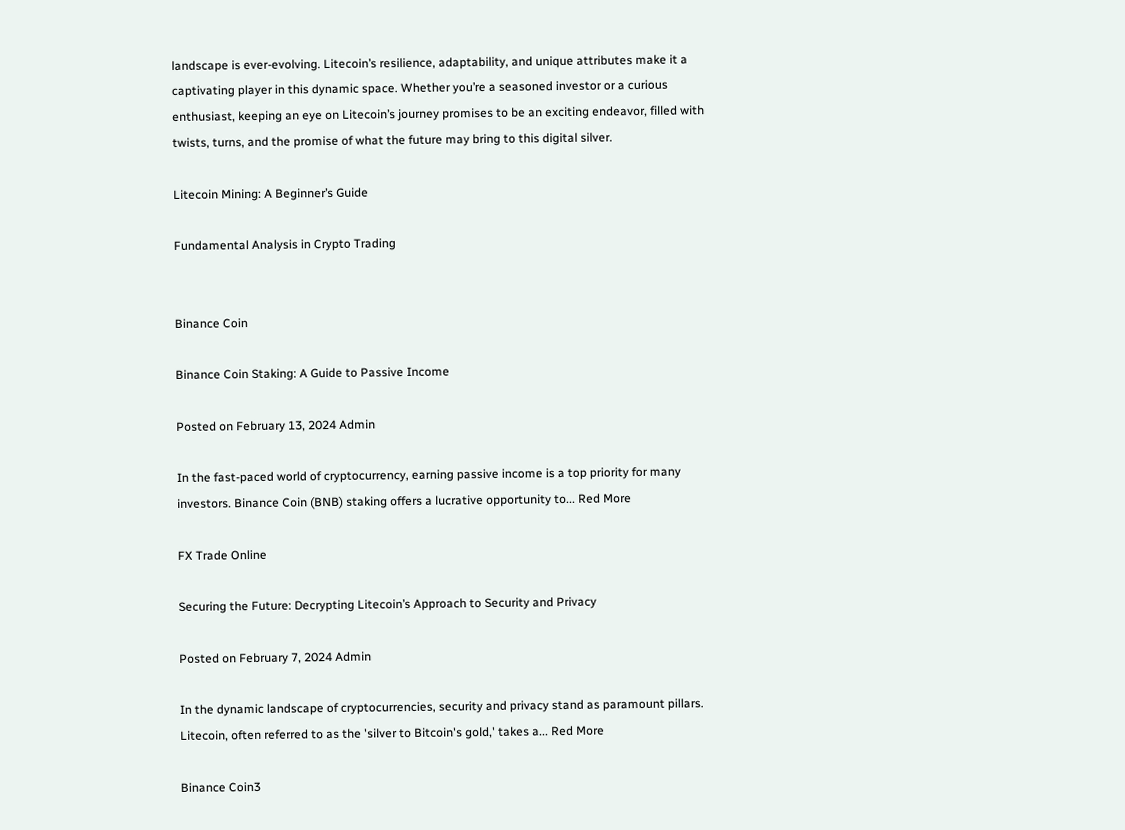landscape is ever-evolving. Litecoin’s resilience, adaptability, and unique attributes make it a captivating player in this dynamic space. Whether you’re a seasoned investor or a curious enthusiast, keeping an eye on Litecoin’s journey promises to be an exciting endeavor, filled with twists, turns, and the promise of what the future may bring to this digital silver.

Litecoin Mining: A Beginner’s Guide

Fundamental Analysis in Crypto Trading


Binance Coin

Binance Coin Staking: A Guide to Passive Income

Posted on February 13, 2024 Admin

In the fast-paced world of cryptocurrency, earning passive income is a top priority for many investors. Binance Coin (BNB) staking offers a lucrative opportunity to... Red More

FX Trade Online

Securing the Future: Decrypting Litecoin’s Approach to Security and Privacy

Posted on February 7, 2024 Admin

In the dynamic landscape of cryptocurrencies, security and privacy stand as paramount pillars. Litecoin, often referred to as the 'silver to Bitcoin's gold,' takes a... Red More

Binance Coin3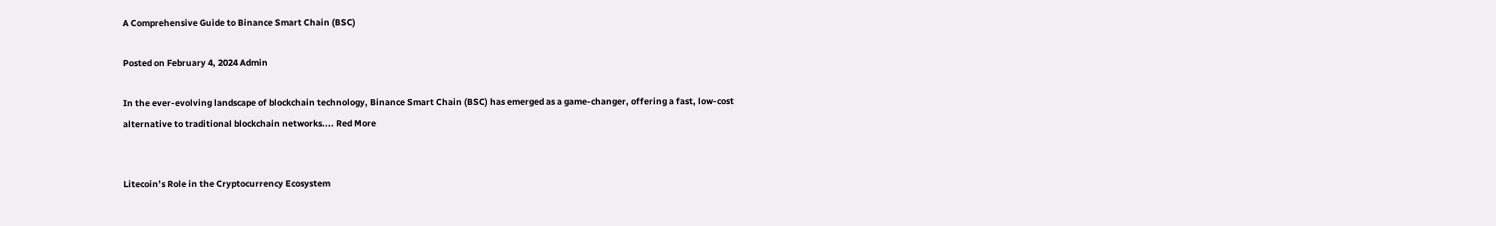A Comprehensive Guide to Binance Smart Chain (BSC)

Posted on February 4, 2024 Admin

In the ever-evolving landscape of blockchain technology, Binance Smart Chain (BSC) has emerged as a game-changer, offering a fast, low-cost alternative to traditional blockchain networks.... Red More


Litecoin’s Role in the Cryptocurrency Ecosystem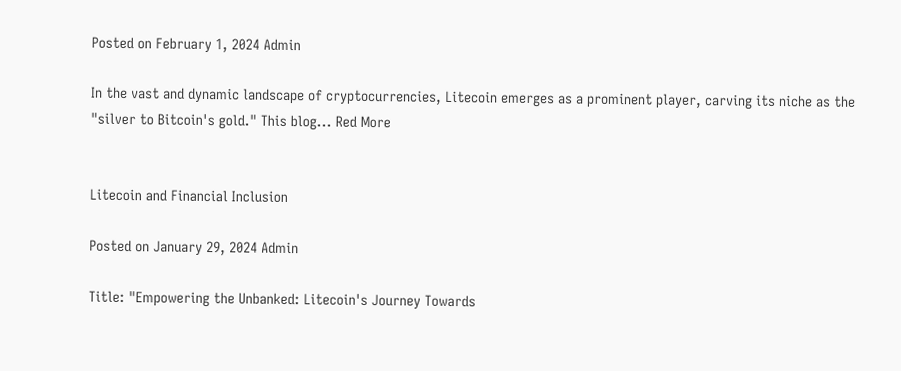Posted on February 1, 2024 Admin

In the vast and dynamic landscape of cryptocurrencies, Litecoin emerges as a prominent player, carving its niche as the "silver to Bitcoin's gold." This blog... Red More


Litecoin and Financial Inclusion

Posted on January 29, 2024 Admin

Title: "Empowering the Unbanked: Litecoin's Journey Towards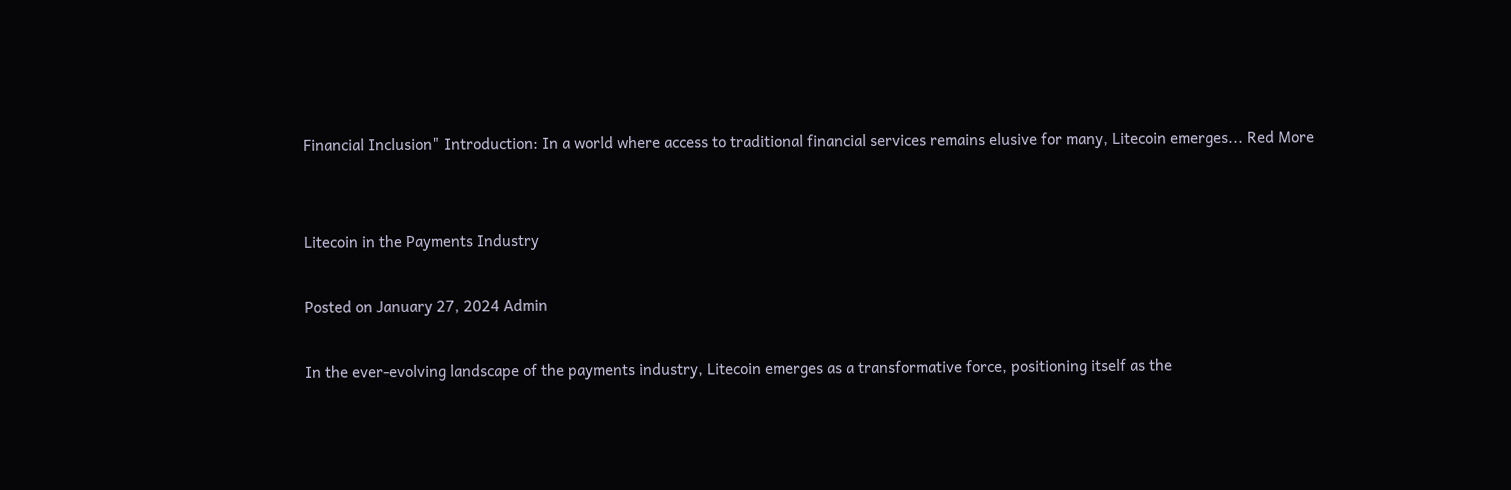Financial Inclusion" Introduction: In a world where access to traditional financial services remains elusive for many, Litecoin emerges... Red More


Litecoin in the Payments Industry

Posted on January 27, 2024 Admin

In the ever-evolving landscape of the payments industry, Litecoin emerges as a transformative force, positioning itself as the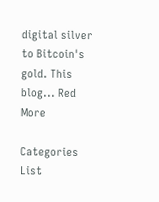digital silver to Bitcoin's gold. This blog... Red More

Categories List